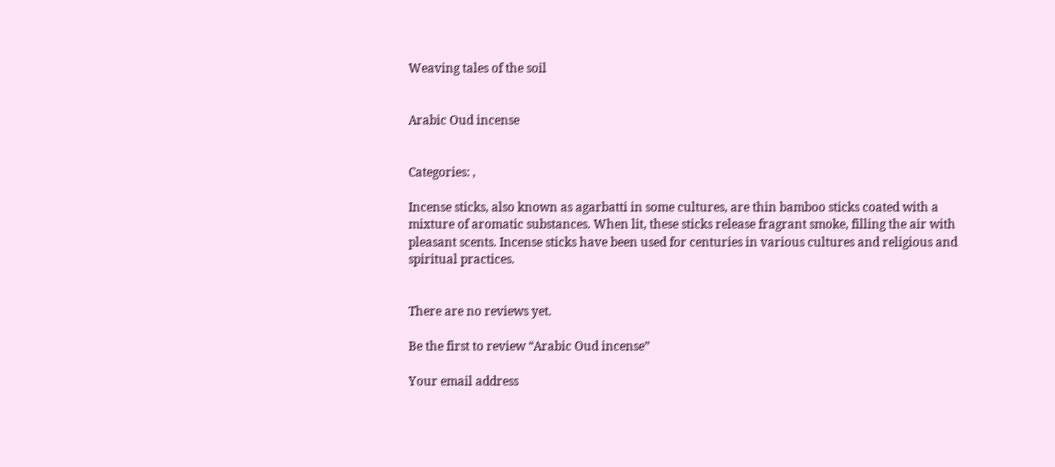Weaving tales of the soil


Arabic Oud incense


Categories: ,

Incense sticks, also known as agarbatti in some cultures, are thin bamboo sticks coated with a mixture of aromatic substances. When lit, these sticks release fragrant smoke, filling the air with pleasant scents. Incense sticks have been used for centuries in various cultures and religious and spiritual practices.


There are no reviews yet.

Be the first to review “Arabic Oud incense”

Your email address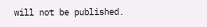will not be published.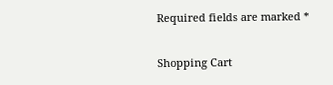Required fields are marked *

Shopping Cart